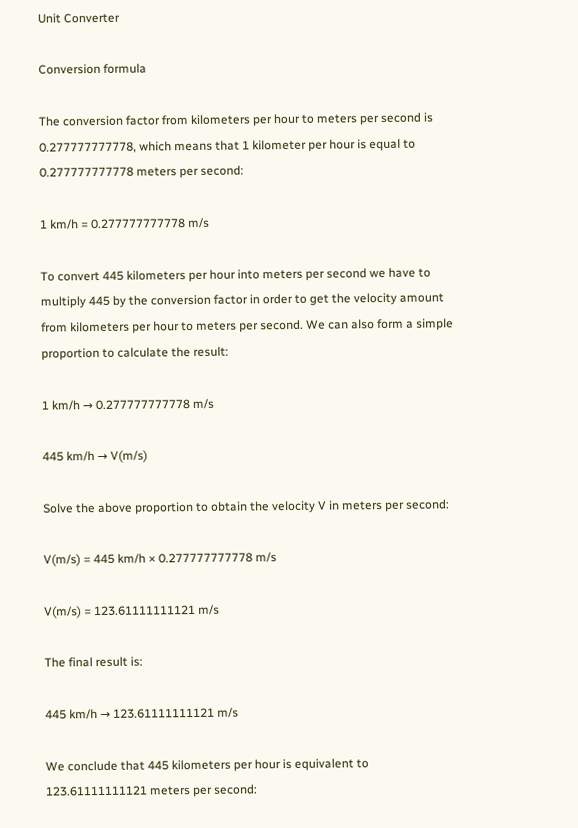Unit Converter

Conversion formula

The conversion factor from kilometers per hour to meters per second is 0.277777777778, which means that 1 kilometer per hour is equal to 0.277777777778 meters per second:

1 km/h = 0.277777777778 m/s

To convert 445 kilometers per hour into meters per second we have to multiply 445 by the conversion factor in order to get the velocity amount from kilometers per hour to meters per second. We can also form a simple proportion to calculate the result:

1 km/h → 0.277777777778 m/s

445 km/h → V(m/s)

Solve the above proportion to obtain the velocity V in meters per second:

V(m/s) = 445 km/h × 0.277777777778 m/s

V(m/s) = 123.61111111121 m/s

The final result is:

445 km/h → 123.61111111121 m/s

We conclude that 445 kilometers per hour is equivalent to 123.61111111121 meters per second: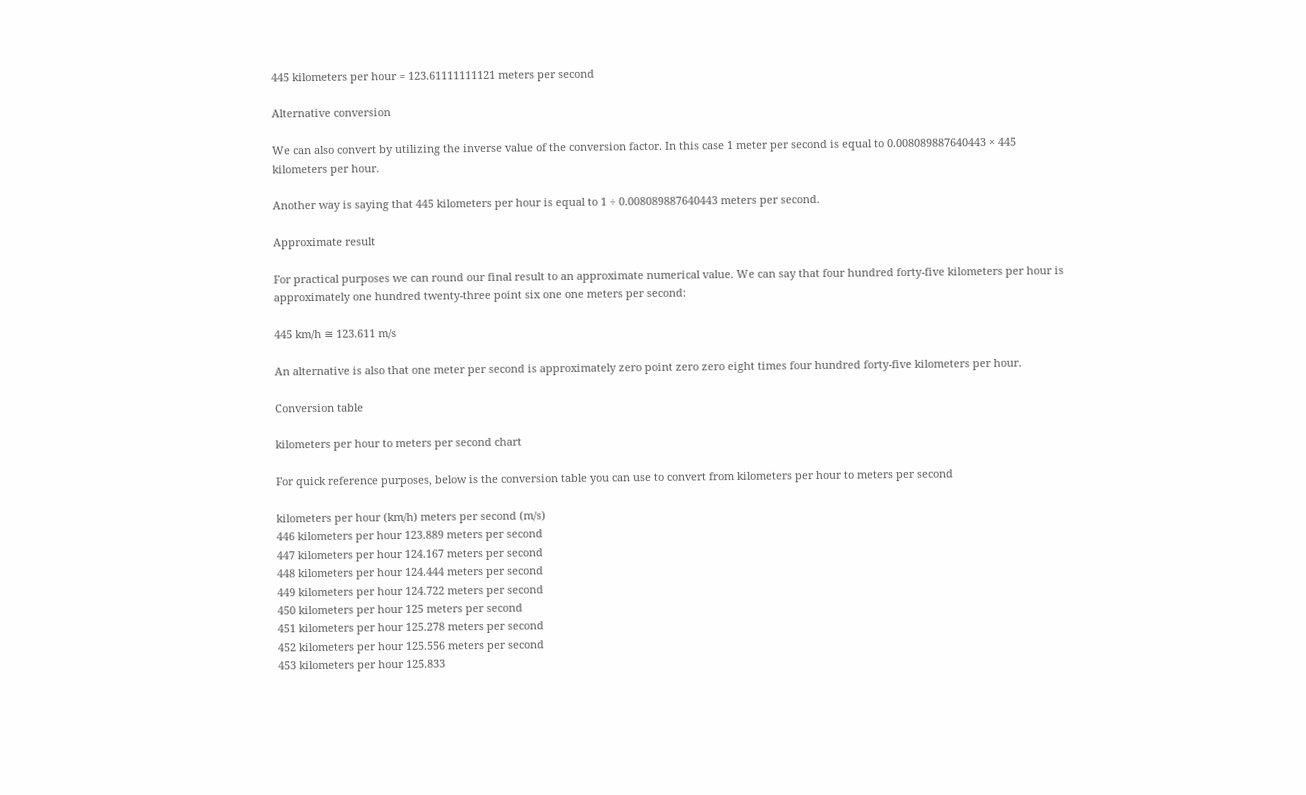445 kilometers per hour = 123.61111111121 meters per second

Alternative conversion

We can also convert by utilizing the inverse value of the conversion factor. In this case 1 meter per second is equal to 0.008089887640443 × 445 kilometers per hour.

Another way is saying that 445 kilometers per hour is equal to 1 ÷ 0.008089887640443 meters per second.

Approximate result

For practical purposes we can round our final result to an approximate numerical value. We can say that four hundred forty-five kilometers per hour is approximately one hundred twenty-three point six one one meters per second:

445 km/h ≅ 123.611 m/s

An alternative is also that one meter per second is approximately zero point zero zero eight times four hundred forty-five kilometers per hour.

Conversion table

kilometers per hour to meters per second chart

For quick reference purposes, below is the conversion table you can use to convert from kilometers per hour to meters per second

kilometers per hour (km/h) meters per second (m/s)
446 kilometers per hour 123.889 meters per second
447 kilometers per hour 124.167 meters per second
448 kilometers per hour 124.444 meters per second
449 kilometers per hour 124.722 meters per second
450 kilometers per hour 125 meters per second
451 kilometers per hour 125.278 meters per second
452 kilometers per hour 125.556 meters per second
453 kilometers per hour 125.833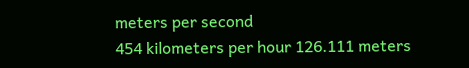meters per second
454 kilometers per hour 126.111 meters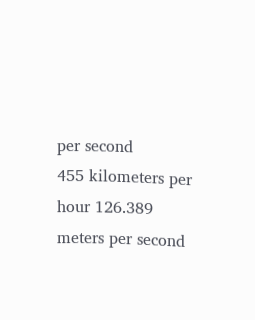per second
455 kilometers per hour 126.389 meters per second